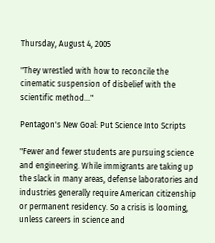Thursday, August 4, 2005

"They wrestled with how to reconcile the cinematic suspension of disbelief with the scientific method..."

Pentagon's New Goal: Put Science Into Scripts

"Fewer and fewer students are pursuing science and engineering. While immigrants are taking up the slack in many areas, defense laboratories and industries generally require American citizenship or permanent residency. So a crisis is looming, unless careers in science and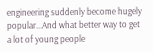engineering suddenly become hugely popular...And what better way to get a lot of young people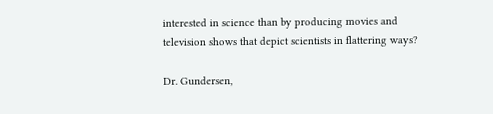interested in science than by producing movies and television shows that depict scientists in flattering ways?

Dr. Gundersen,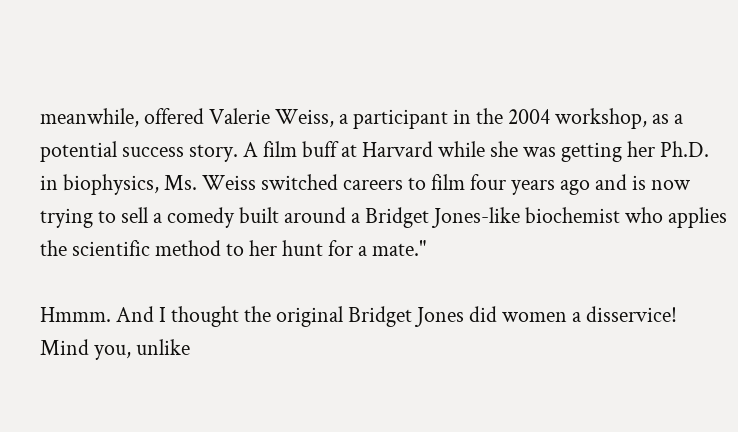meanwhile, offered Valerie Weiss, a participant in the 2004 workshop, as a potential success story. A film buff at Harvard while she was getting her Ph.D. in biophysics, Ms. Weiss switched careers to film four years ago and is now trying to sell a comedy built around a Bridget Jones-like biochemist who applies the scientific method to her hunt for a mate."

Hmmm. And I thought the original Bridget Jones did women a disservice! Mind you, unlike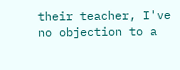their teacher, I've no objection to a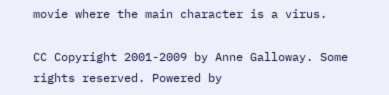movie where the main character is a virus.

CC Copyright 2001-2009 by Anne Galloway. Some rights reserved. Powered by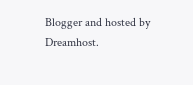Blogger and hosted by Dreamhost.